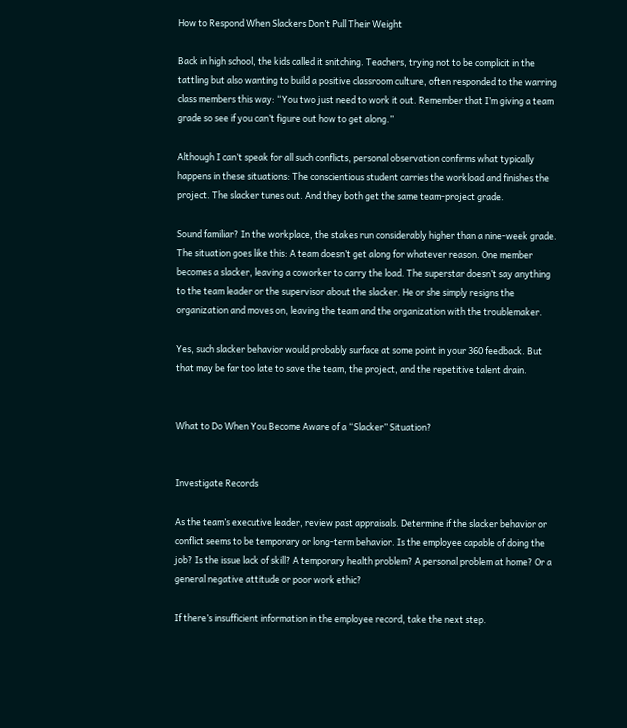How to Respond When Slackers Don’t Pull Their Weight

Back in high school, the kids called it snitching. Teachers, trying not to be complicit in the tattling but also wanting to build a positive classroom culture, often responded to the warring class members this way: “You two just need to work it out. Remember that I’m giving a team grade so see if you can’t figure out how to get along.”

Although I can’t speak for all such conflicts, personal observation confirms what typically happens in these situations: The conscientious student carries the workload and finishes the project. The slacker tunes out. And they both get the same team-project grade.

Sound familiar? In the workplace, the stakes run considerably higher than a nine-week grade. The situation goes like this: A team doesn’t get along for whatever reason. One member becomes a slacker, leaving a coworker to carry the load. The superstar doesn’t say anything to the team leader or the supervisor about the slacker. He or she simply resigns the organization and moves on, leaving the team and the organization with the troublemaker.

Yes, such slacker behavior would probably surface at some point in your 360 feedback. But that may be far too late to save the team, the project, and the repetitive talent drain.


What to Do When You Become Aware of a “Slacker” Situation?


Investigate Records

As the team’s executive leader, review past appraisals. Determine if the slacker behavior or conflict seems to be temporary or long-term behavior. Is the employee capable of doing the job? Is the issue lack of skill? A temporary health problem? A personal problem at home? Or a general negative attitude or poor work ethic?

If there’s insufficient information in the employee record, take the next step.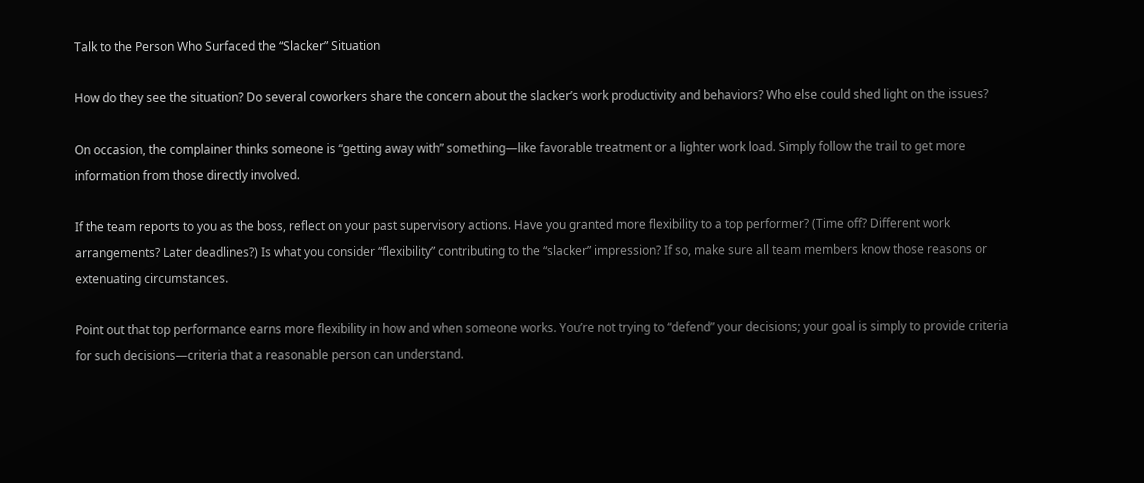Talk to the Person Who Surfaced the “Slacker” Situation

How do they see the situation? Do several coworkers share the concern about the slacker’s work productivity and behaviors? Who else could shed light on the issues?

On occasion, the complainer thinks someone is “getting away with” something—like favorable treatment or a lighter work load. Simply follow the trail to get more information from those directly involved.

If the team reports to you as the boss, reflect on your past supervisory actions. Have you granted more flexibility to a top performer? (Time off? Different work arrangements? Later deadlines?) Is what you consider “flexibility” contributing to the “slacker” impression? If so, make sure all team members know those reasons or extenuating circumstances.

Point out that top performance earns more flexibility in how and when someone works. You’re not trying to “defend” your decisions; your goal is simply to provide criteria for such decisions—criteria that a reasonable person can understand.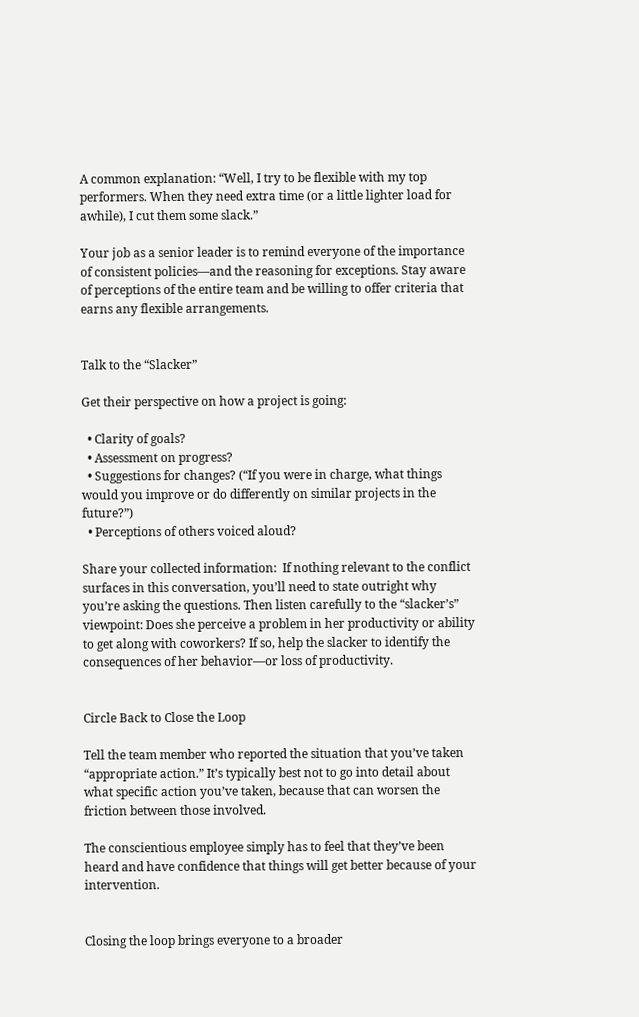A common explanation: “Well, I try to be flexible with my top performers. When they need extra time (or a little lighter load for awhile), I cut them some slack.”

Your job as a senior leader is to remind everyone of the importance of consistent policies—and the reasoning for exceptions. Stay aware of perceptions of the entire team and be willing to offer criteria that earns any flexible arrangements.


Talk to the “Slacker”

Get their perspective on how a project is going:

  • Clarity of goals?
  • Assessment on progress?
  • Suggestions for changes? (“If you were in charge, what things would you improve or do differently on similar projects in the future?”)
  • Perceptions of others voiced aloud?

Share your collected information:  If nothing relevant to the conflict surfaces in this conversation, you’ll need to state outright why you’re asking the questions. Then listen carefully to the “slacker’s” viewpoint: Does she perceive a problem in her productivity or ability to get along with coworkers? If so, help the slacker to identify the consequences of her behavior—or loss of productivity.


Circle Back to Close the Loop

Tell the team member who reported the situation that you’ve taken “appropriate action.” It’s typically best not to go into detail about what specific action you’ve taken, because that can worsen the friction between those involved.

The conscientious employee simply has to feel that they’ve been heard and have confidence that things will get better because of your intervention.


Closing the loop brings everyone to a broader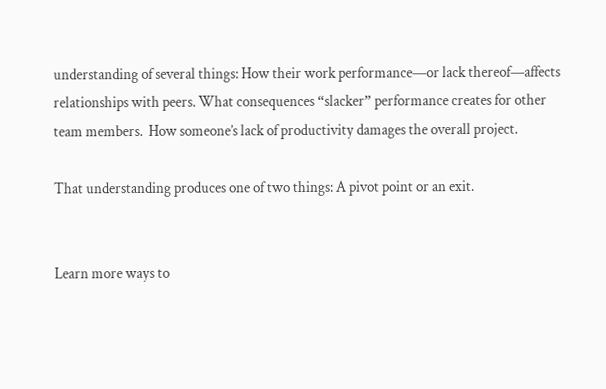understanding of several things: How their work performance—or lack thereof—affects relationships with peers. What consequences “slacker” performance creates for other team members.  How someone’s lack of productivity damages the overall project.

That understanding produces one of two things: A pivot point or an exit.


Learn more ways to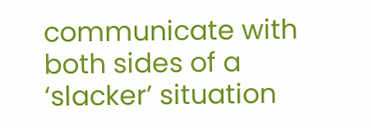communicate with both sides of a ‘slacker’ situation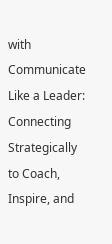with Communicate Like a Leader: Connecting Strategically to Coach, Inspire, and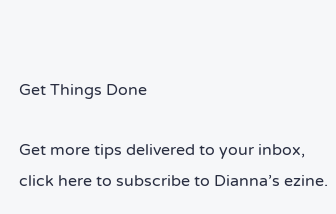Get Things Done

Get more tips delivered to your inbox, click here to subscribe to Dianna’s ezine.